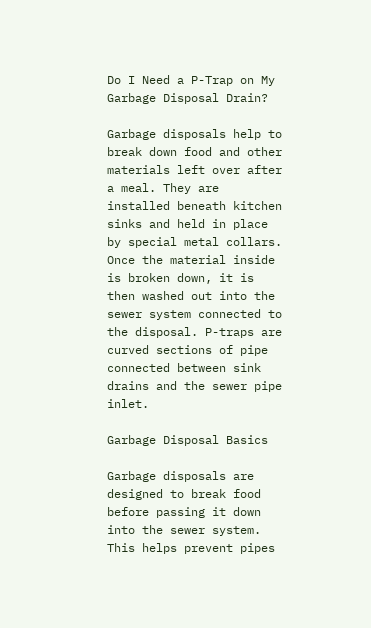Do I Need a P-Trap on My Garbage Disposal Drain?

Garbage disposals help to break down food and other materials left over after a meal. They are installed beneath kitchen sinks and held in place by special metal collars. Once the material inside is broken down, it is then washed out into the sewer system connected to the disposal. P-traps are curved sections of pipe connected between sink drains and the sewer pipe inlet.

Garbage Disposal Basics

Garbage disposals are designed to break food before passing it down into the sewer system. This helps prevent pipes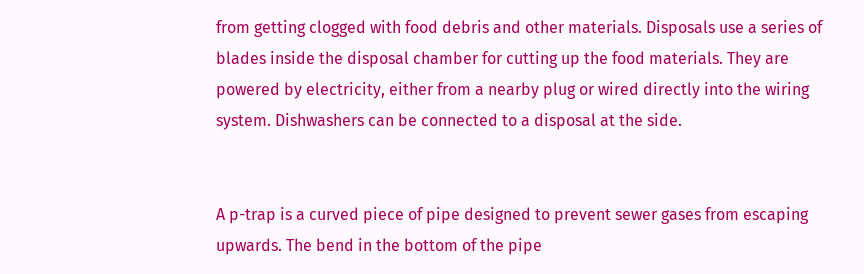from getting clogged with food debris and other materials. Disposals use a series of blades inside the disposal chamber for cutting up the food materials. They are powered by electricity, either from a nearby plug or wired directly into the wiring system. Dishwashers can be connected to a disposal at the side.


A p-trap is a curved piece of pipe designed to prevent sewer gases from escaping upwards. The bend in the bottom of the pipe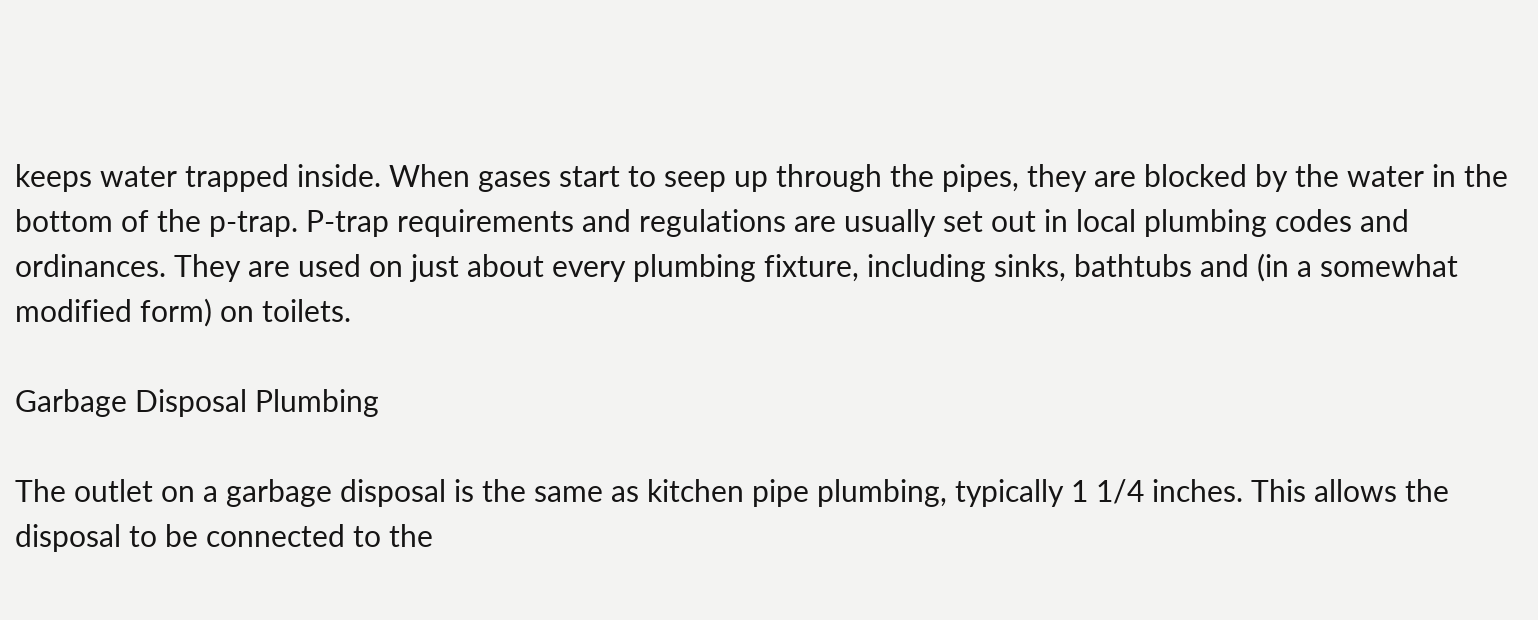keeps water trapped inside. When gases start to seep up through the pipes, they are blocked by the water in the bottom of the p-trap. P-trap requirements and regulations are usually set out in local plumbing codes and ordinances. They are used on just about every plumbing fixture, including sinks, bathtubs and (in a somewhat modified form) on toilets.

Garbage Disposal Plumbing

The outlet on a garbage disposal is the same as kitchen pipe plumbing, typically 1 1/4 inches. This allows the disposal to be connected to the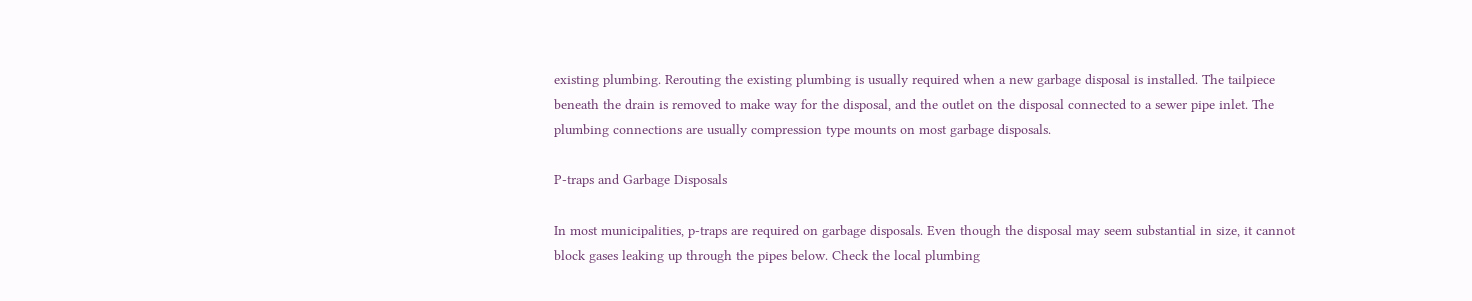existing plumbing. Rerouting the existing plumbing is usually required when a new garbage disposal is installed. The tailpiece beneath the drain is removed to make way for the disposal, and the outlet on the disposal connected to a sewer pipe inlet. The plumbing connections are usually compression type mounts on most garbage disposals.

P-traps and Garbage Disposals

In most municipalities, p-traps are required on garbage disposals. Even though the disposal may seem substantial in size, it cannot block gases leaking up through the pipes below. Check the local plumbing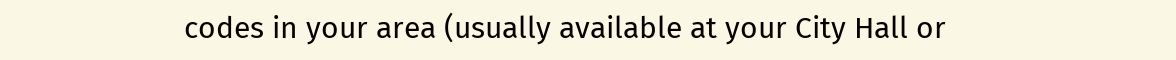codes in your area (usually available at your City Hall or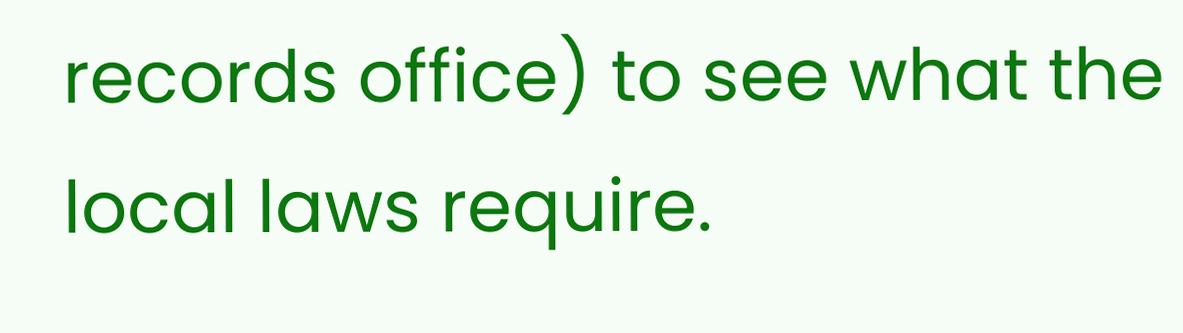records office) to see what the local laws require.